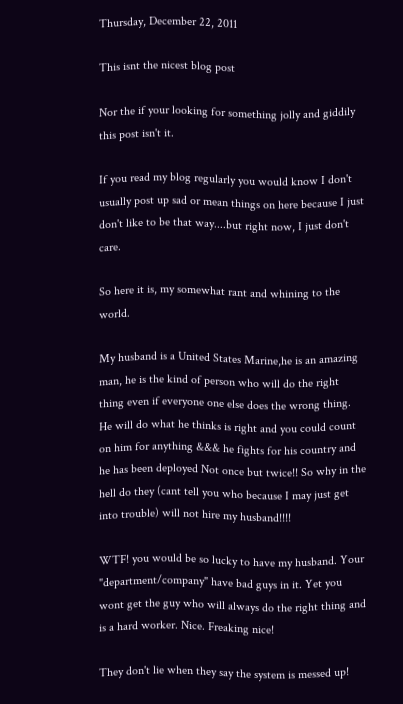Thursday, December 22, 2011

This isnt the nicest blog post

Nor the if your looking for something jolly and giddily this post isn't it.

If you read my blog regularly you would know I don't usually post up sad or mean things on here because I just don't like to be that way....but right now, I just don't care.

So here it is, my somewhat rant and whining to the world.

My husband is a United States Marine,he is an amazing man, he is the kind of person who will do the right thing even if everyone one else does the wrong thing. He will do what he thinks is right and you could count on him for anything &&& he fights for his country and he has been deployed Not once but twice!! So why in the hell do they (cant tell you who because I may just get into trouble) will not hire my husband!!!!

WTF! you would be so lucky to have my husband. Your "department/company" have bad guys in it. Yet you wont get the guy who will always do the right thing and is a hard worker. Nice. Freaking nice!

They don't lie when they say the system is messed up!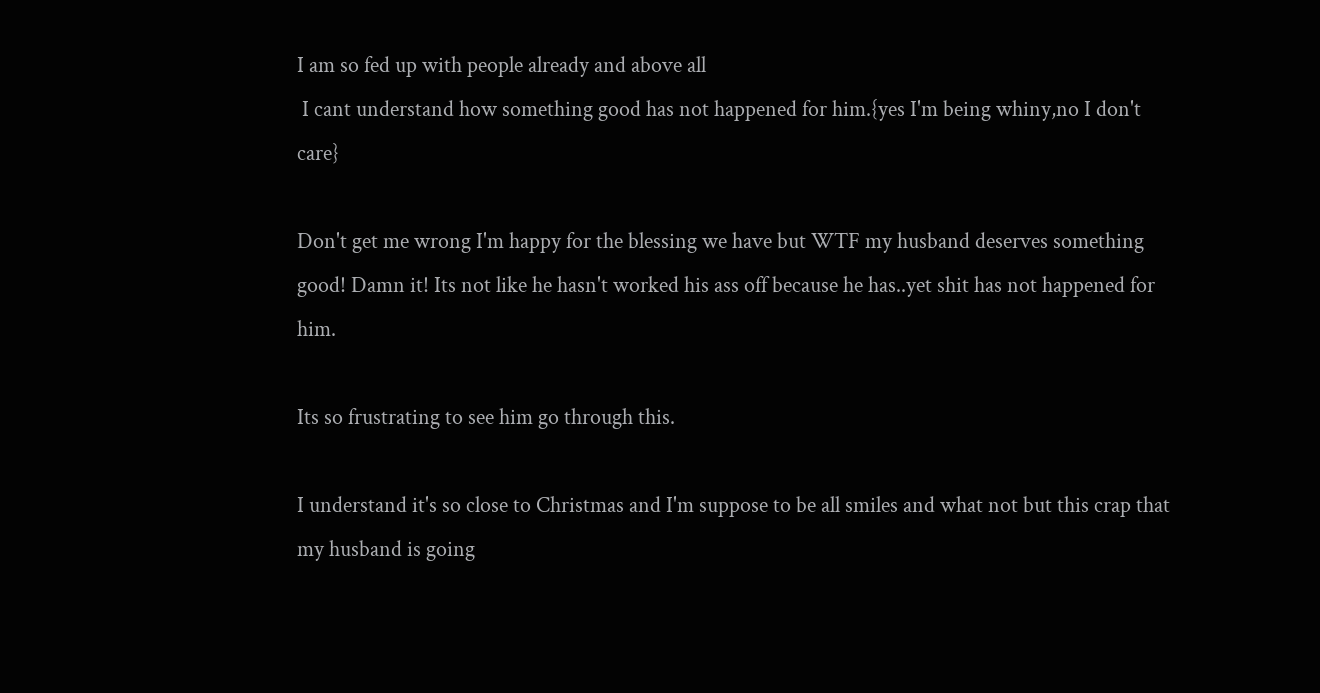I am so fed up with people already and above all
 I cant understand how something good has not happened for him.{yes I'm being whiny,no I don't care}

Don't get me wrong I'm happy for the blessing we have but WTF my husband deserves something good! Damn it! Its not like he hasn't worked his ass off because he has..yet shit has not happened for him.

Its so frustrating to see him go through this.

I understand it's so close to Christmas and I'm suppose to be all smiles and what not but this crap that my husband is going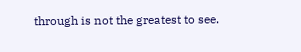through is not the greatest to see.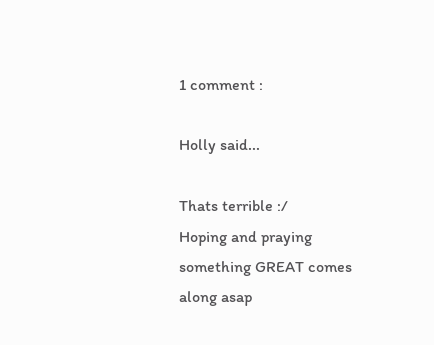1 comment :

Holly said...

Thats terrible :/
Hoping and praying something GREAT comes along asap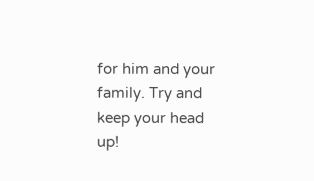for him and your family. Try and keep your head up!